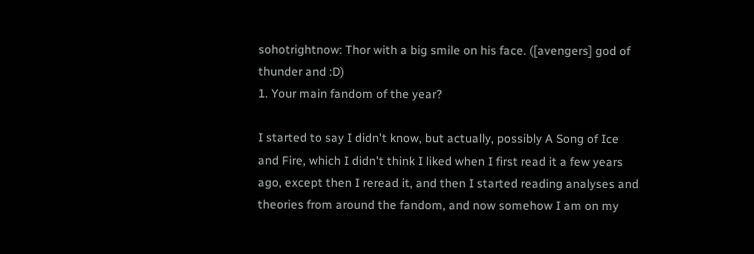sohotrightnow: Thor with a big smile on his face. ([avengers] god of thunder and :D)
1. Your main fandom of the year?

I started to say I didn't know, but actually, possibly A Song of Ice and Fire, which I didn't think I liked when I first read it a few years ago, except then I reread it, and then I started reading analyses and theories from around the fandom, and now somehow I am on my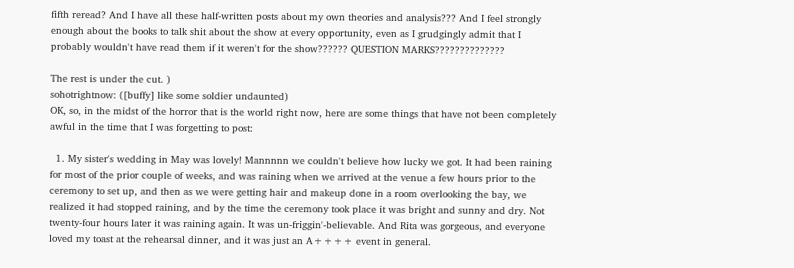fifth reread? And I have all these half-written posts about my own theories and analysis??? And I feel strongly enough about the books to talk shit about the show at every opportunity, even as I grudgingly admit that I probably wouldn't have read them if it weren't for the show?????? QUESTION MARKS??????????????

The rest is under the cut. )
sohotrightnow: ([buffy] like some soldier undaunted)
OK, so, in the midst of the horror that is the world right now, here are some things that have not been completely awful in the time that I was forgetting to post:

  1. My sister's wedding in May was lovely! Mannnnn we couldn't believe how lucky we got. It had been raining for most of the prior couple of weeks, and was raining when we arrived at the venue a few hours prior to the ceremony to set up, and then as we were getting hair and makeup done in a room overlooking the bay, we realized it had stopped raining, and by the time the ceremony took place it was bright and sunny and dry. Not twenty-four hours later it was raining again. It was un-friggin'-believable. And Rita was gorgeous, and everyone loved my toast at the rehearsal dinner, and it was just an A++++ event in general.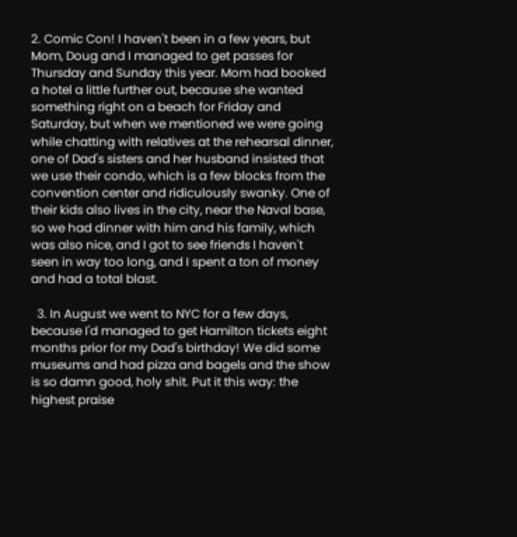2. Comic Con! I haven't been in a few years, but Mom, Doug and I managed to get passes for Thursday and Sunday this year. Mom had booked a hotel a little further out, because she wanted something right on a beach for Friday and Saturday, but when we mentioned we were going while chatting with relatives at the rehearsal dinner, one of Dad's sisters and her husband insisted that we use their condo, which is a few blocks from the convention center and ridiculously swanky. One of their kids also lives in the city, near the Naval base, so we had dinner with him and his family, which was also nice, and I got to see friends I haven't seen in way too long, and I spent a ton of money and had a total blast.

  3. In August we went to NYC for a few days, because I'd managed to get Hamilton tickets eight months prior for my Dad's birthday! We did some museums and had pizza and bagels and the show is so damn good, holy shit. Put it this way: the highest praise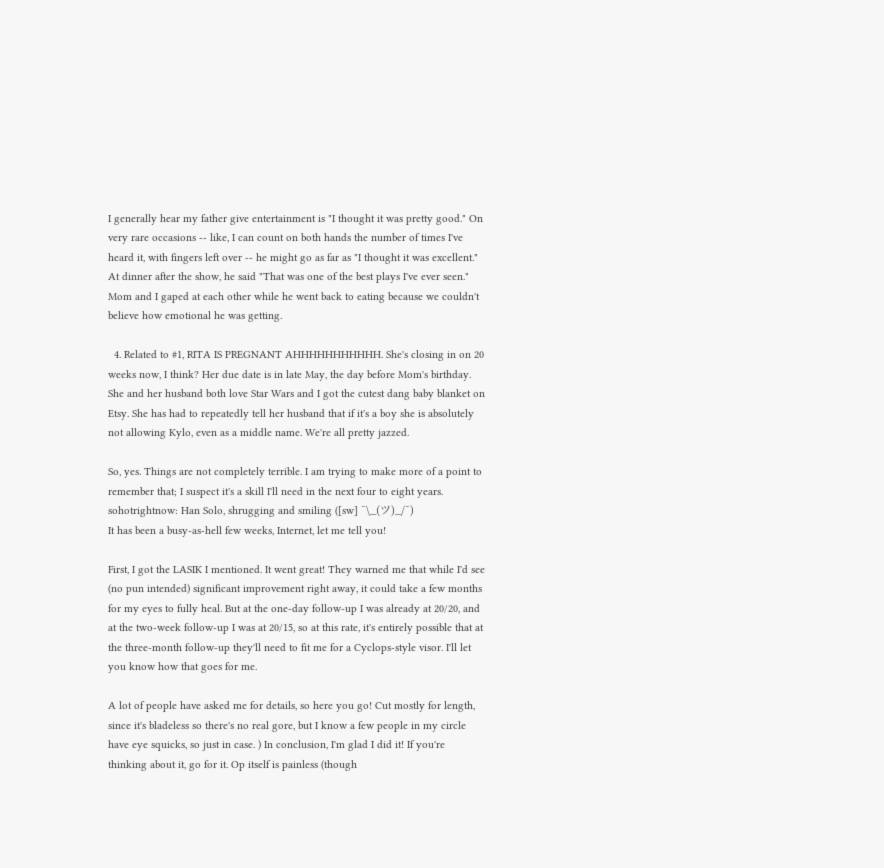I generally hear my father give entertainment is "I thought it was pretty good." On very rare occasions -- like, I can count on both hands the number of times I've heard it, with fingers left over -- he might go as far as "I thought it was excellent." At dinner after the show, he said "That was one of the best plays I've ever seen." Mom and I gaped at each other while he went back to eating because we couldn't believe how emotional he was getting.

  4. Related to #1, RITA IS PREGNANT AHHHHHHHHHHH. She's closing in on 20 weeks now, I think? Her due date is in late May, the day before Mom's birthday. She and her husband both love Star Wars and I got the cutest dang baby blanket on Etsy. She has had to repeatedly tell her husband that if it's a boy she is absolutely not allowing Kylo, even as a middle name. We're all pretty jazzed.

So, yes. Things are not completely terrible. I am trying to make more of a point to remember that; I suspect it's a skill I'll need in the next four to eight years.
sohotrightnow: Han Solo, shrugging and smiling ([sw] ¯\_(ツ)_/¯)
It has been a busy-as-hell few weeks, Internet, let me tell you!

First, I got the LASIK I mentioned. It went great! They warned me that while I'd see (no pun intended) significant improvement right away, it could take a few months for my eyes to fully heal. But at the one-day follow-up I was already at 20/20, and at the two-week follow-up I was at 20/15, so at this rate, it's entirely possible that at the three-month follow-up they'll need to fit me for a Cyclops-style visor. I'll let you know how that goes for me.

A lot of people have asked me for details, so here you go! Cut mostly for length, since it's bladeless so there's no real gore, but I know a few people in my circle have eye squicks, so just in case. ) In conclusion, I'm glad I did it! If you're thinking about it, go for it. Op itself is painless (though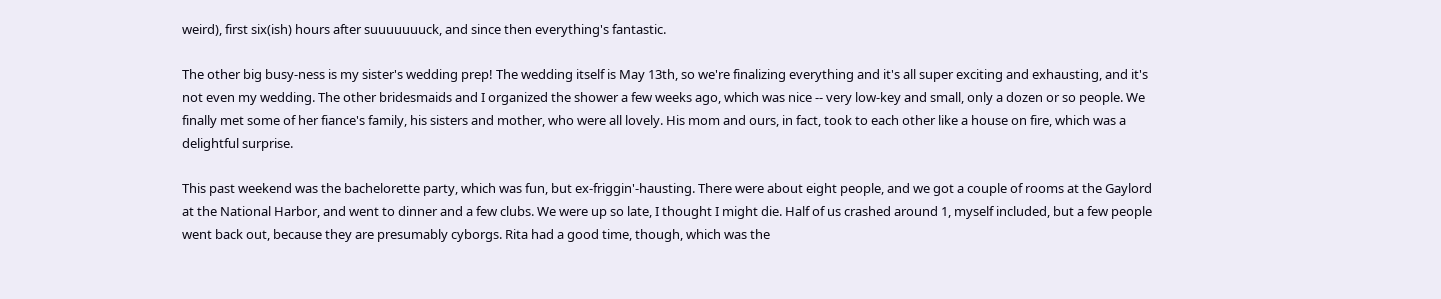weird), first six(ish) hours after suuuuuuuck, and since then everything's fantastic.

The other big busy-ness is my sister's wedding prep! The wedding itself is May 13th, so we're finalizing everything and it's all super exciting and exhausting, and it's not even my wedding. The other bridesmaids and I organized the shower a few weeks ago, which was nice -- very low-key and small, only a dozen or so people. We finally met some of her fiance's family, his sisters and mother, who were all lovely. His mom and ours, in fact, took to each other like a house on fire, which was a delightful surprise.

This past weekend was the bachelorette party, which was fun, but ex-friggin'-hausting. There were about eight people, and we got a couple of rooms at the Gaylord at the National Harbor, and went to dinner and a few clubs. We were up so late, I thought I might die. Half of us crashed around 1, myself included, but a few people went back out, because they are presumably cyborgs. Rita had a good time, though, which was the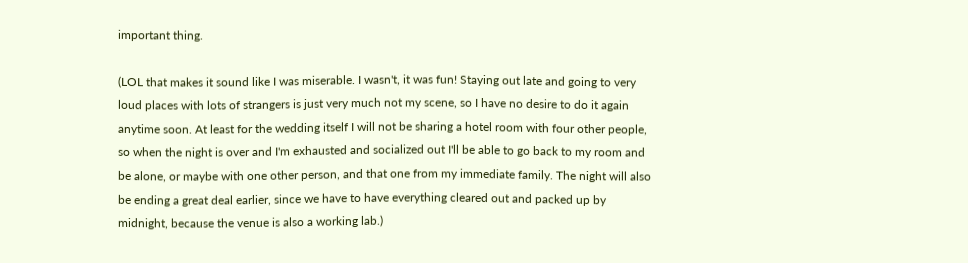important thing.

(LOL that makes it sound like I was miserable. I wasn't, it was fun! Staying out late and going to very loud places with lots of strangers is just very much not my scene, so I have no desire to do it again anytime soon. At least for the wedding itself I will not be sharing a hotel room with four other people, so when the night is over and I'm exhausted and socialized out I'll be able to go back to my room and be alone, or maybe with one other person, and that one from my immediate family. The night will also be ending a great deal earlier, since we have to have everything cleared out and packed up by midnight, because the venue is also a working lab.)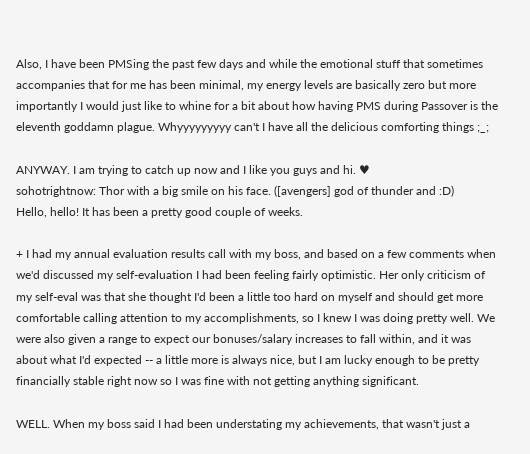Also, I have been PMSing the past few days and while the emotional stuff that sometimes accompanies that for me has been minimal, my energy levels are basically zero but more importantly I would just like to whine for a bit about how having PMS during Passover is the eleventh goddamn plague. Whyyyyyyyyy can't I have all the delicious comforting things ;_;

ANYWAY. I am trying to catch up now and I like you guys and hi. ♥
sohotrightnow: Thor with a big smile on his face. ([avengers] god of thunder and :D)
Hello, hello! It has been a pretty good couple of weeks.

+ I had my annual evaluation results call with my boss, and based on a few comments when we'd discussed my self-evaluation I had been feeling fairly optimistic. Her only criticism of my self-eval was that she thought I'd been a little too hard on myself and should get more comfortable calling attention to my accomplishments, so I knew I was doing pretty well. We were also given a range to expect our bonuses/salary increases to fall within, and it was about what I'd expected -- a little more is always nice, but I am lucky enough to be pretty financially stable right now so I was fine with not getting anything significant.

WELL. When my boss said I had been understating my achievements, that wasn't just a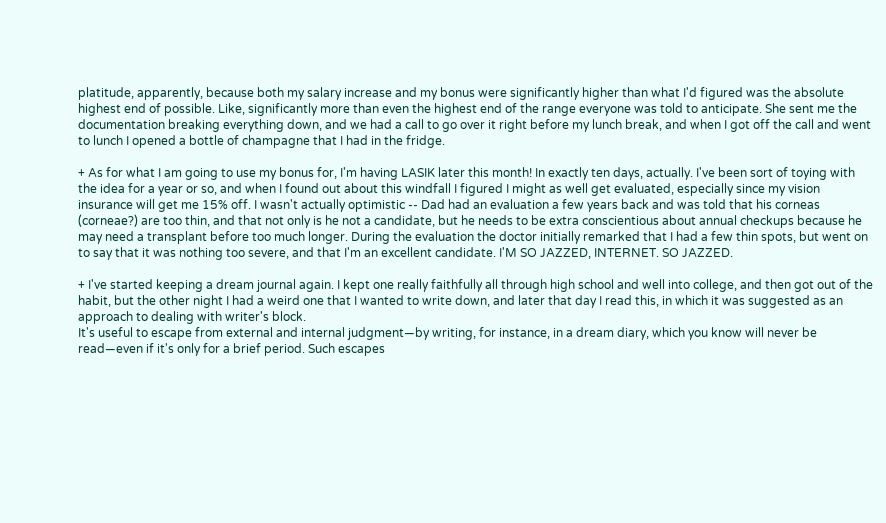platitude, apparently, because both my salary increase and my bonus were significantly higher than what I'd figured was the absolute highest end of possible. Like, significantly more than even the highest end of the range everyone was told to anticipate. She sent me the documentation breaking everything down, and we had a call to go over it right before my lunch break, and when I got off the call and went to lunch I opened a bottle of champagne that I had in the fridge.

+ As for what I am going to use my bonus for, I'm having LASIK later this month! In exactly ten days, actually. I've been sort of toying with the idea for a year or so, and when I found out about this windfall I figured I might as well get evaluated, especially since my vision insurance will get me 15% off. I wasn't actually optimistic -- Dad had an evaluation a few years back and was told that his corneas (corneae?) are too thin, and that not only is he not a candidate, but he needs to be extra conscientious about annual checkups because he may need a transplant before too much longer. During the evaluation the doctor initially remarked that I had a few thin spots, but went on to say that it was nothing too severe, and that I'm an excellent candidate. I'M SO JAZZED, INTERNET. SO JAZZED.

+ I've started keeping a dream journal again. I kept one really faithfully all through high school and well into college, and then got out of the habit, but the other night I had a weird one that I wanted to write down, and later that day I read this, in which it was suggested as an approach to dealing with writer's block.
It's useful to escape from external and internal judgment—by writing, for instance, in a dream diary, which you know will never be read—even if it's only for a brief period. Such escapes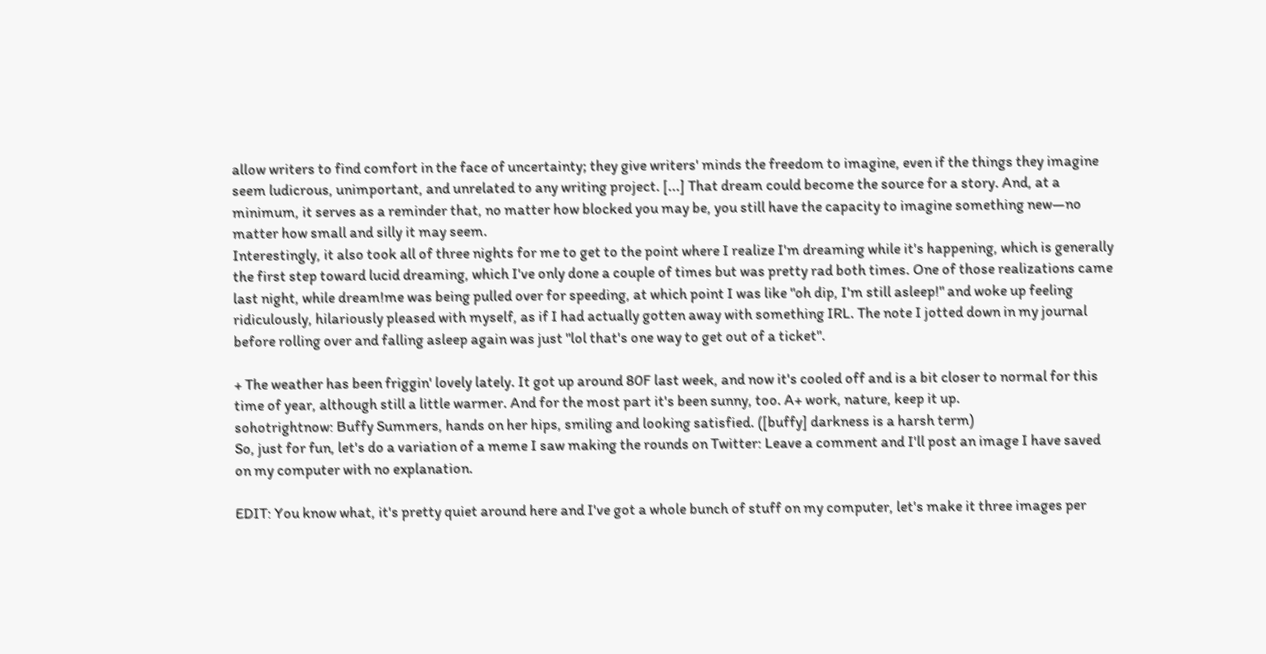allow writers to find comfort in the face of uncertainty; they give writers' minds the freedom to imagine, even if the things they imagine seem ludicrous, unimportant, and unrelated to any writing project. [...] That dream could become the source for a story. And, at a minimum, it serves as a reminder that, no matter how blocked you may be, you still have the capacity to imagine something new—no matter how small and silly it may seem.
Interestingly, it also took all of three nights for me to get to the point where I realize I'm dreaming while it's happening, which is generally the first step toward lucid dreaming, which I've only done a couple of times but was pretty rad both times. One of those realizations came last night, while dream!me was being pulled over for speeding, at which point I was like "oh dip, I'm still asleep!" and woke up feeling ridiculously, hilariously pleased with myself, as if I had actually gotten away with something IRL. The note I jotted down in my journal before rolling over and falling asleep again was just "lol that's one way to get out of a ticket".

+ The weather has been friggin' lovely lately. It got up around 80F last week, and now it's cooled off and is a bit closer to normal for this time of year, although still a little warmer. And for the most part it's been sunny, too. A+ work, nature, keep it up.
sohotrightnow: Buffy Summers, hands on her hips, smiling and looking satisfied. ([buffy] darkness is a harsh term)
So, just for fun, let's do a variation of a meme I saw making the rounds on Twitter: Leave a comment and I'll post an image I have saved on my computer with no explanation.

EDIT: You know what, it's pretty quiet around here and I've got a whole bunch of stuff on my computer, let's make it three images per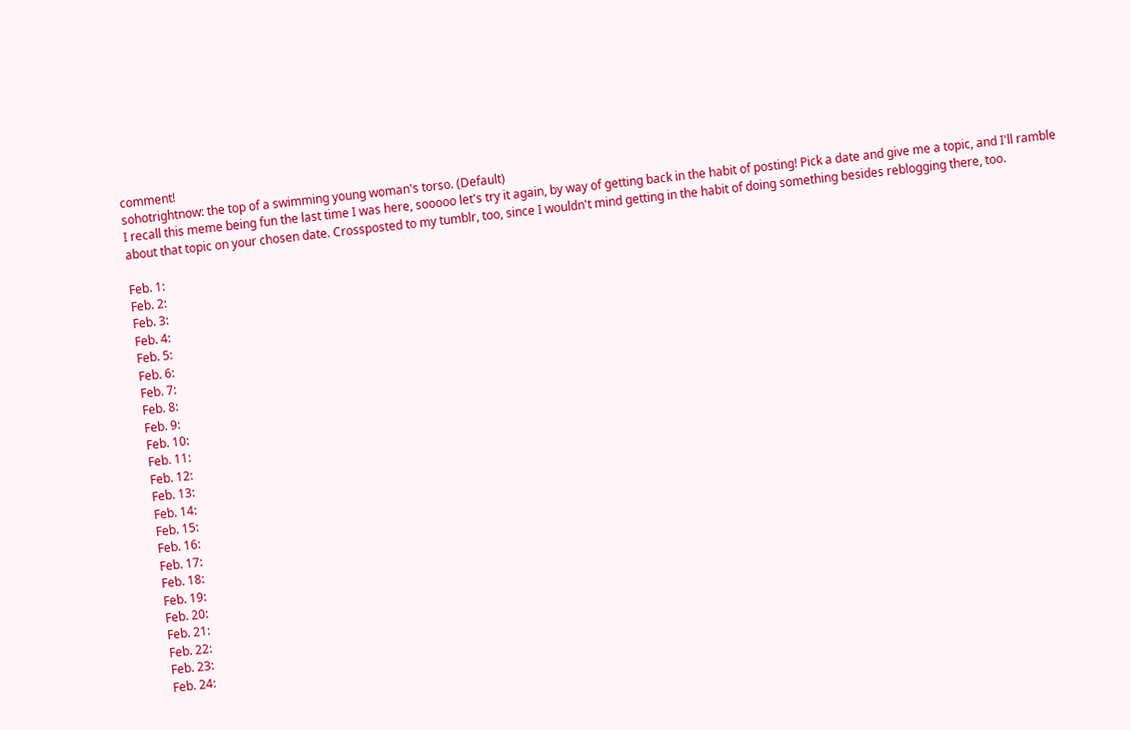comment!
sohotrightnow: the top of a swimming young woman's torso. (Default)
I recall this meme being fun the last time I was here, sooooo let's try it again, by way of getting back in the habit of posting! Pick a date and give me a topic, and I'll ramble about that topic on your chosen date. Crossposted to my tumblr, too, since I wouldn't mind getting in the habit of doing something besides reblogging there, too.

Feb. 1:
Feb. 2:
Feb. 3:
Feb. 4:
Feb. 5:
Feb. 6:
Feb. 7:
Feb. 8:
Feb. 9:
Feb. 10:
Feb. 11:
Feb. 12:
Feb. 13:
Feb. 14:
Feb. 15:
Feb. 16:
Feb. 17:
Feb. 18:
Feb. 19:
Feb. 20:
Feb. 21:
Feb. 22:
Feb. 23:
Feb. 24: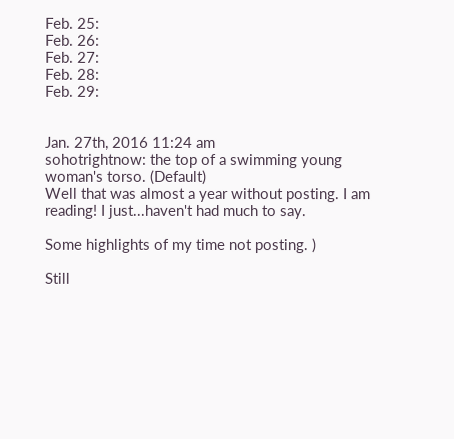Feb. 25:
Feb. 26:
Feb. 27:
Feb. 28:
Feb. 29:


Jan. 27th, 2016 11:24 am
sohotrightnow: the top of a swimming young woman's torso. (Default)
Well that was almost a year without posting. I am reading! I just...haven't had much to say.

Some highlights of my time not posting. )

Still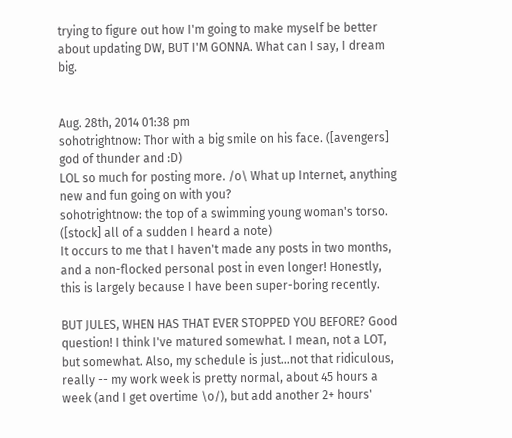trying to figure out how I'm going to make myself be better about updating DW, BUT I'M GONNA. What can I say, I dream big.


Aug. 28th, 2014 01:38 pm
sohotrightnow: Thor with a big smile on his face. ([avengers] god of thunder and :D)
LOL so much for posting more. /o\ What up Internet, anything new and fun going on with you?
sohotrightnow: the top of a swimming young woman's torso. ([stock] all of a sudden I heard a note)
It occurs to me that I haven't made any posts in two months, and a non-flocked personal post in even longer! Honestly, this is largely because I have been super-boring recently.

BUT JULES, WHEN HAS THAT EVER STOPPED YOU BEFORE? Good question! I think I've matured somewhat. I mean, not a LOT, but somewhat. Also, my schedule is just...not that ridiculous, really -- my work week is pretty normal, about 45 hours a week (and I get overtime \o/), but add another 2+ hours'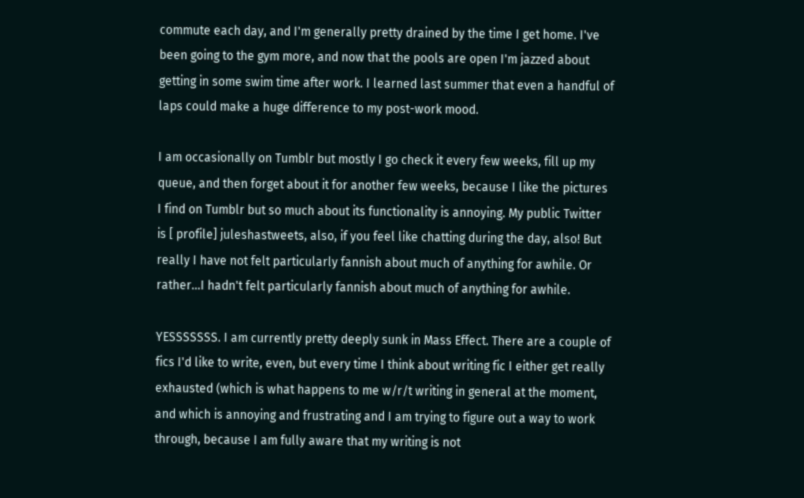commute each day, and I'm generally pretty drained by the time I get home. I've been going to the gym more, and now that the pools are open I'm jazzed about getting in some swim time after work. I learned last summer that even a handful of laps could make a huge difference to my post-work mood.

I am occasionally on Tumblr but mostly I go check it every few weeks, fill up my queue, and then forget about it for another few weeks, because I like the pictures I find on Tumblr but so much about its functionality is annoying. My public Twitter is [ profile] juleshastweets, also, if you feel like chatting during the day, also! But really I have not felt particularly fannish about much of anything for awhile. Or rather...I hadn't felt particularly fannish about much of anything for awhile.

YESSSSSSS. I am currently pretty deeply sunk in Mass Effect. There are a couple of fics I'd like to write, even, but every time I think about writing fic I either get really exhausted (which is what happens to me w/r/t writing in general at the moment, and which is annoying and frustrating and I am trying to figure out a way to work through, because I am fully aware that my writing is not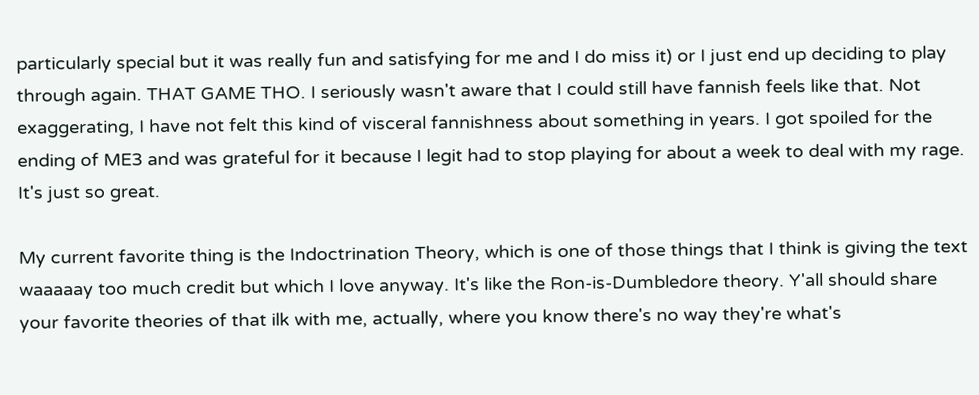particularly special but it was really fun and satisfying for me and I do miss it) or I just end up deciding to play through again. THAT GAME THO. I seriously wasn't aware that I could still have fannish feels like that. Not exaggerating, I have not felt this kind of visceral fannishness about something in years. I got spoiled for the ending of ME3 and was grateful for it because I legit had to stop playing for about a week to deal with my rage. It's just so great.

My current favorite thing is the Indoctrination Theory, which is one of those things that I think is giving the text waaaaay too much credit but which I love anyway. It's like the Ron-is-Dumbledore theory. Y'all should share your favorite theories of that ilk with me, actually, where you know there's no way they're what's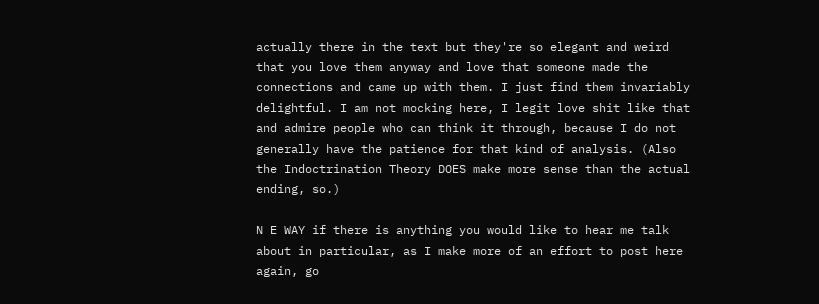actually there in the text but they're so elegant and weird that you love them anyway and love that someone made the connections and came up with them. I just find them invariably delightful. I am not mocking here, I legit love shit like that and admire people who can think it through, because I do not generally have the patience for that kind of analysis. (Also the Indoctrination Theory DOES make more sense than the actual ending, so.)

N E WAY if there is anything you would like to hear me talk about in particular, as I make more of an effort to post here again, go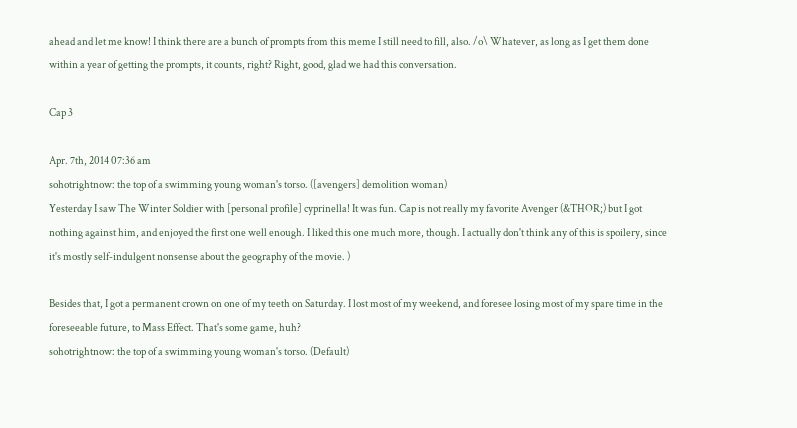ahead and let me know! I think there are a bunch of prompts from this meme I still need to fill, also. /o\ Whatever, as long as I get them done within a year of getting the prompts, it counts, right? Right, good, glad we had this conversation.

Cap 3

Apr. 7th, 2014 07:36 am
sohotrightnow: the top of a swimming young woman's torso. ([avengers] demolition woman)
Yesterday I saw The Winter Soldier with [personal profile] cyprinella! It was fun. Cap is not really my favorite Avenger (&THOR;) but I got nothing against him, and enjoyed the first one well enough. I liked this one much more, though. I actually don't think any of this is spoilery, since it's mostly self-indulgent nonsense about the geography of the movie. )

Besides that, I got a permanent crown on one of my teeth on Saturday. I lost most of my weekend, and foresee losing most of my spare time in the foreseeable future, to Mass Effect. That's some game, huh?
sohotrightnow: the top of a swimming young woman's torso. (Default)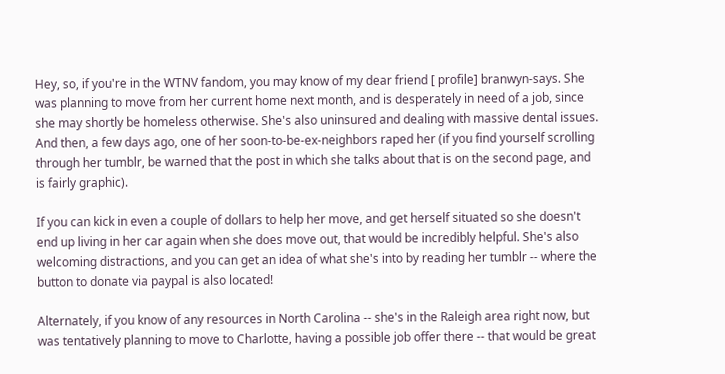Hey, so, if you're in the WTNV fandom, you may know of my dear friend [ profile] branwyn-says. She was planning to move from her current home next month, and is desperately in need of a job, since she may shortly be homeless otherwise. She's also uninsured and dealing with massive dental issues. And then, a few days ago, one of her soon-to-be-ex-neighbors raped her (if you find yourself scrolling through her tumblr, be warned that the post in which she talks about that is on the second page, and is fairly graphic).

If you can kick in even a couple of dollars to help her move, and get herself situated so she doesn't end up living in her car again when she does move out, that would be incredibly helpful. She's also welcoming distractions, and you can get an idea of what she's into by reading her tumblr -- where the button to donate via paypal is also located!

Alternately, if you know of any resources in North Carolina -- she's in the Raleigh area right now, but was tentatively planning to move to Charlotte, having a possible job offer there -- that would be great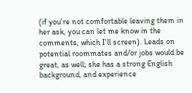(if you're not comfortable leaving them in her ask, you can let me know in the comments, which I'll screen). Leads on potential roommates and/or jobs would be great, as well; she has a strong English background, and experience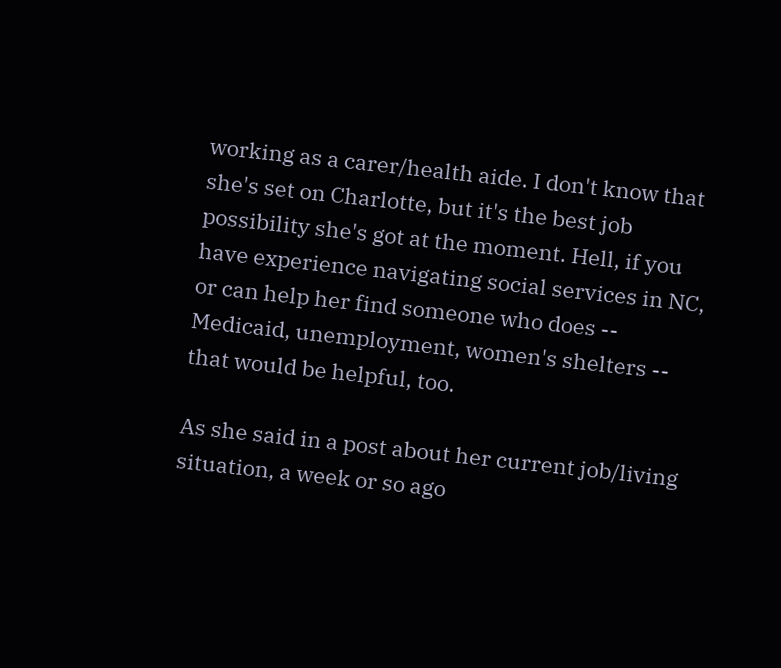working as a carer/health aide. I don't know that she's set on Charlotte, but it's the best job possibility she's got at the moment. Hell, if you have experience navigating social services in NC, or can help her find someone who does -- Medicaid, unemployment, women's shelters -- that would be helpful, too.

As she said in a post about her current job/living situation, a week or so ago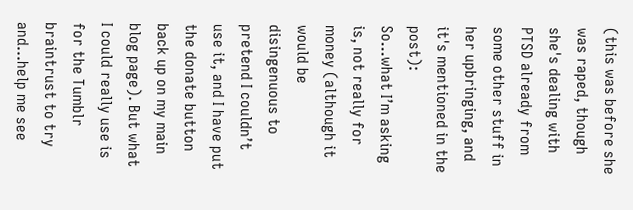(this was before she was raped, though she's dealing with PTSD already from some other stuff in her upbringing, and it's mentioned in the post):
So…what I’m asking is, not really for money (although it would be disingenuous to pretend I couldn’t use it, and I have put the donate button back up on my main blog page). But what I could really use is for the Tumblr braintrust to try and…help me see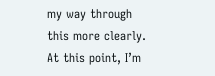my way through this more clearly. At this point, I’m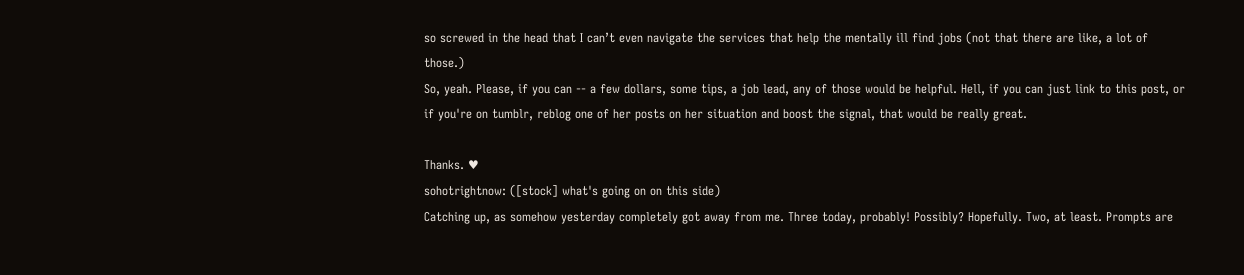so screwed in the head that I can’t even navigate the services that help the mentally ill find jobs (not that there are like, a lot of those.)
So, yeah. Please, if you can -- a few dollars, some tips, a job lead, any of those would be helpful. Hell, if you can just link to this post, or if you're on tumblr, reblog one of her posts on her situation and boost the signal, that would be really great.

Thanks. ♥
sohotrightnow: ([stock] what's going on on this side)
Catching up, as somehow yesterday completely got away from me. Three today, probably! Possibly? Hopefully. Two, at least. Prompts are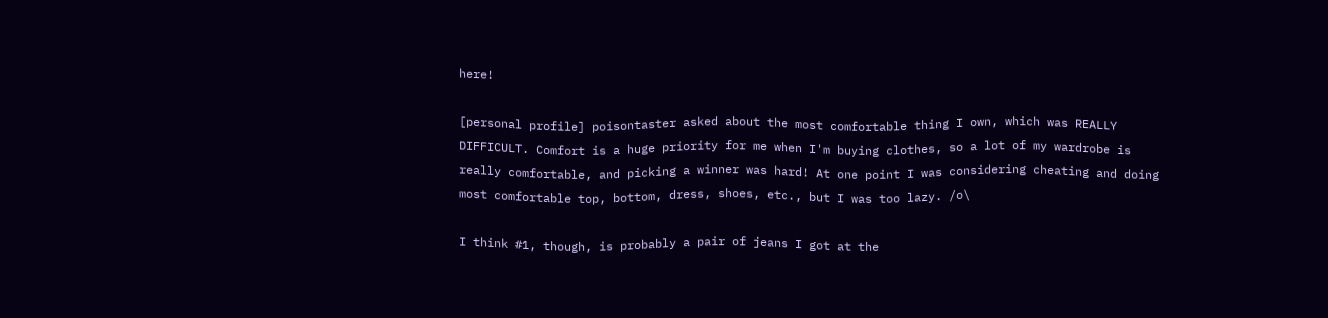here!

[personal profile] poisontaster asked about the most comfortable thing I own, which was REALLY DIFFICULT. Comfort is a huge priority for me when I'm buying clothes, so a lot of my wardrobe is really comfortable, and picking a winner was hard! At one point I was considering cheating and doing most comfortable top, bottom, dress, shoes, etc., but I was too lazy. /o\

I think #1, though, is probably a pair of jeans I got at the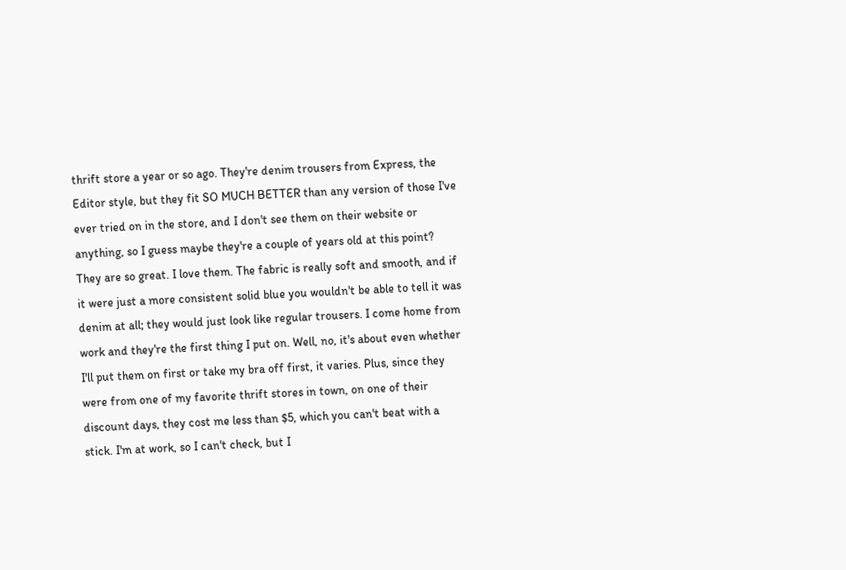thrift store a year or so ago. They're denim trousers from Express, the Editor style, but they fit SO MUCH BETTER than any version of those I've ever tried on in the store, and I don't see them on their website or anything, so I guess maybe they're a couple of years old at this point? They are so great. I love them. The fabric is really soft and smooth, and if it were just a more consistent solid blue you wouldn't be able to tell it was denim at all; they would just look like regular trousers. I come home from work and they're the first thing I put on. Well, no, it's about even whether I'll put them on first or take my bra off first, it varies. Plus, since they were from one of my favorite thrift stores in town, on one of their discount days, they cost me less than $5, which you can't beat with a stick. I'm at work, so I can't check, but I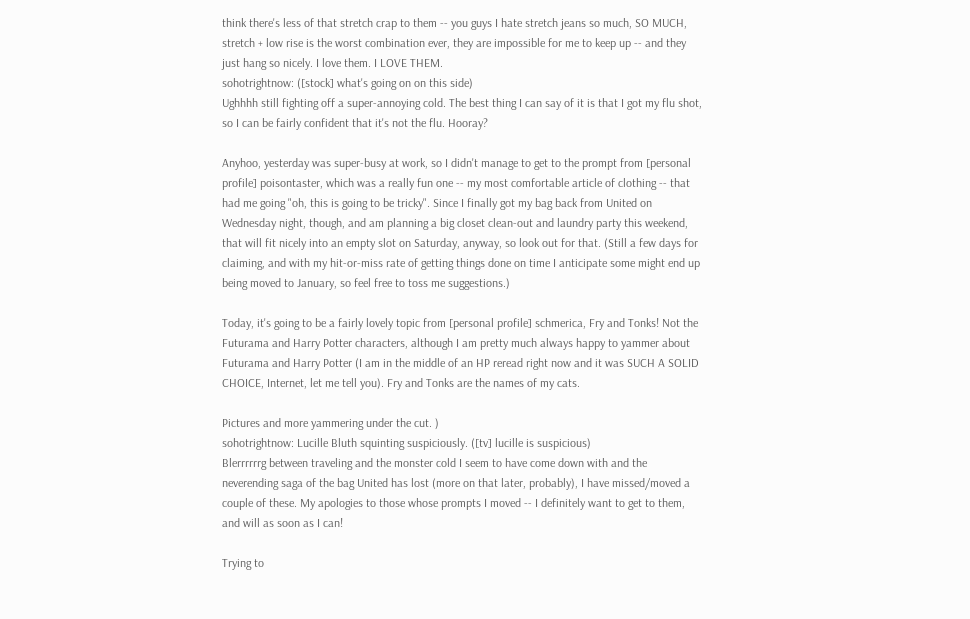think there's less of that stretch crap to them -- you guys I hate stretch jeans so much, SO MUCH, stretch + low rise is the worst combination ever, they are impossible for me to keep up -- and they just hang so nicely. I love them. I LOVE THEM.
sohotrightnow: ([stock] what's going on on this side)
Ughhhh still fighting off a super-annoying cold. The best thing I can say of it is that I got my flu shot, so I can be fairly confident that it's not the flu. Hooray?

Anyhoo, yesterday was super-busy at work, so I didn't manage to get to the prompt from [personal profile] poisontaster, which was a really fun one -- my most comfortable article of clothing -- that had me going "oh, this is going to be tricky". Since I finally got my bag back from United on Wednesday night, though, and am planning a big closet clean-out and laundry party this weekend, that will fit nicely into an empty slot on Saturday, anyway, so look out for that. (Still a few days for claiming, and with my hit-or-miss rate of getting things done on time I anticipate some might end up being moved to January, so feel free to toss me suggestions.)

Today, it's going to be a fairly lovely topic from [personal profile] schmerica, Fry and Tonks! Not the Futurama and Harry Potter characters, although I am pretty much always happy to yammer about Futurama and Harry Potter (I am in the middle of an HP reread right now and it was SUCH A SOLID CHOICE, Internet, let me tell you). Fry and Tonks are the names of my cats.

Pictures and more yammering under the cut. )
sohotrightnow: Lucille Bluth squinting suspiciously. ([tv] lucille is suspicious)
Blerrrrrrg between traveling and the monster cold I seem to have come down with and the neverending saga of the bag United has lost (more on that later, probably), I have missed/moved a couple of these. My apologies to those whose prompts I moved -- I definitely want to get to them, and will as soon as I can!

Trying to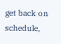get back on schedule,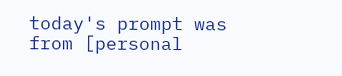today's prompt was from [personal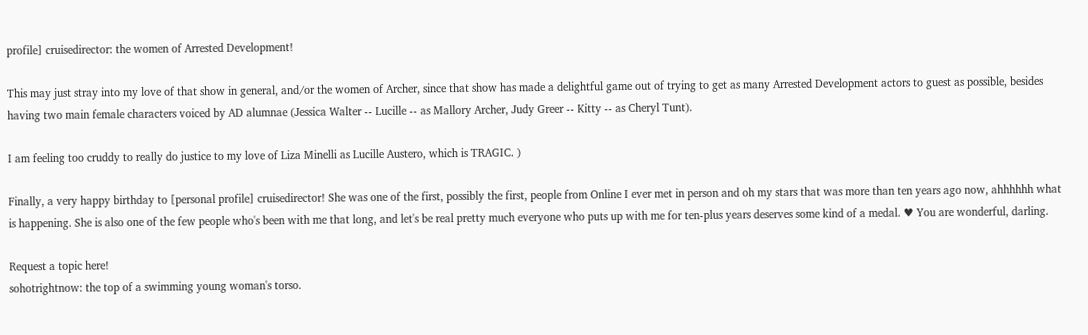profile] cruisedirector: the women of Arrested Development!

This may just stray into my love of that show in general, and/or the women of Archer, since that show has made a delightful game out of trying to get as many Arrested Development actors to guest as possible, besides having two main female characters voiced by AD alumnae (Jessica Walter -- Lucille -- as Mallory Archer, Judy Greer -- Kitty -- as Cheryl Tunt).

I am feeling too cruddy to really do justice to my love of Liza Minelli as Lucille Austero, which is TRAGIC. )

Finally, a very happy birthday to [personal profile] cruisedirector! She was one of the first, possibly the first, people from Online I ever met in person and oh my stars that was more than ten years ago now, ahhhhhh what is happening. She is also one of the few people who's been with me that long, and let's be real pretty much everyone who puts up with me for ten-plus years deserves some kind of a medal. ♥ You are wonderful, darling.

Request a topic here!
sohotrightnow: the top of a swimming young woman's torso.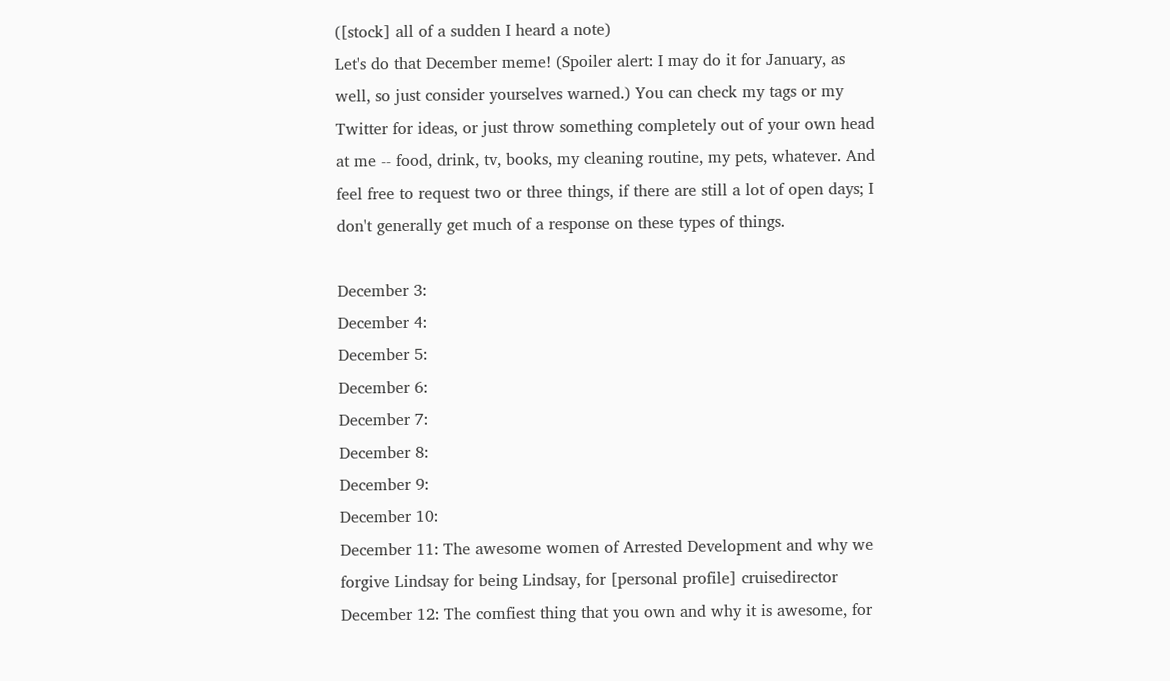([stock] all of a sudden I heard a note)
Let's do that December meme! (Spoiler alert: I may do it for January, as well, so just consider yourselves warned.) You can check my tags or my Twitter for ideas, or just throw something completely out of your own head at me -- food, drink, tv, books, my cleaning routine, my pets, whatever. And feel free to request two or three things, if there are still a lot of open days; I don't generally get much of a response on these types of things.

December 3:
December 4:
December 5:
December 6:
December 7:
December 8:
December 9:
December 10:
December 11: The awesome women of Arrested Development and why we forgive Lindsay for being Lindsay, for [personal profile] cruisedirector
December 12: The comfiest thing that you own and why it is awesome, for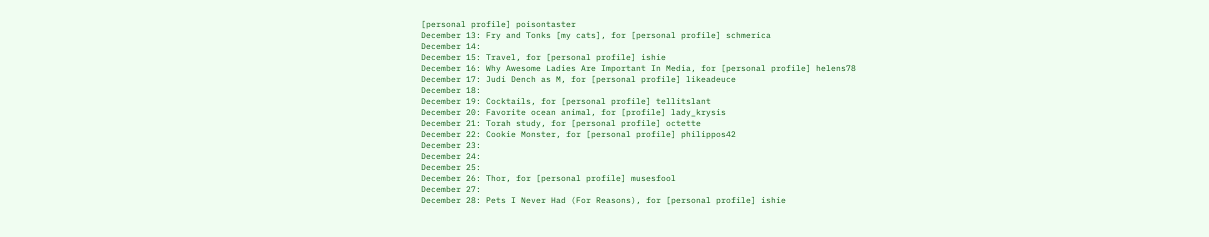[personal profile] poisontaster
December 13: Fry and Tonks [my cats], for [personal profile] schmerica
December 14:
December 15: Travel, for [personal profile] ishie
December 16: Why Awesome Ladies Are Important In Media, for [personal profile] helens78
December 17: Judi Dench as M, for [personal profile] likeadeuce
December 18:
December 19: Cocktails, for [personal profile] tellitslant
December 20: Favorite ocean animal, for [profile] lady_krysis
December 21: Torah study, for [personal profile] octette
December 22: Cookie Monster, for [personal profile] philippos42
December 23:
December 24:
December 25:
December 26: Thor, for [personal profile] musesfool
December 27:
December 28: Pets I Never Had (For Reasons), for [personal profile] ishie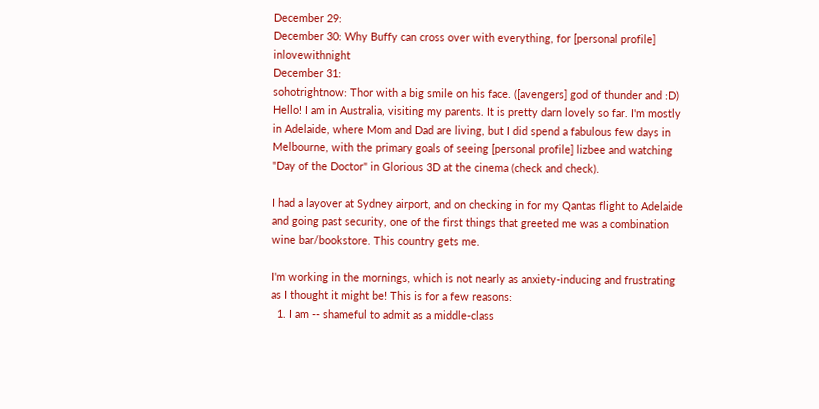December 29:
December 30: Why Buffy can cross over with everything, for [personal profile] inlovewithnight
December 31:
sohotrightnow: Thor with a big smile on his face. ([avengers] god of thunder and :D)
Hello! I am in Australia, visiting my parents. It is pretty darn lovely so far. I'm mostly in Adelaide, where Mom and Dad are living, but I did spend a fabulous few days in Melbourne, with the primary goals of seeing [personal profile] lizbee and watching "Day of the Doctor" in Glorious 3D at the cinema (check and check).

I had a layover at Sydney airport, and on checking in for my Qantas flight to Adelaide and going past security, one of the first things that greeted me was a combination wine bar/bookstore. This country gets me.

I'm working in the mornings, which is not nearly as anxiety-inducing and frustrating as I thought it might be! This is for a few reasons:
  1. I am -- shameful to admit as a middle-class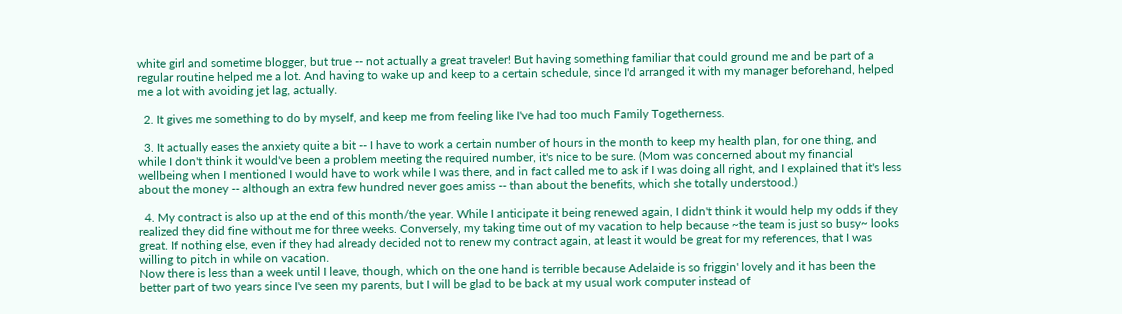white girl and sometime blogger, but true -- not actually a great traveler! But having something familiar that could ground me and be part of a regular routine helped me a lot. And having to wake up and keep to a certain schedule, since I'd arranged it with my manager beforehand, helped me a lot with avoiding jet lag, actually.

  2. It gives me something to do by myself, and keep me from feeling like I've had too much Family Togetherness.

  3. It actually eases the anxiety quite a bit -- I have to work a certain number of hours in the month to keep my health plan, for one thing, and while I don't think it would've been a problem meeting the required number, it's nice to be sure. (Mom was concerned about my financial wellbeing when I mentioned I would have to work while I was there, and in fact called me to ask if I was doing all right, and I explained that it's less about the money -- although an extra few hundred never goes amiss -- than about the benefits, which she totally understood.)

  4. My contract is also up at the end of this month/the year. While I anticipate it being renewed again, I didn't think it would help my odds if they realized they did fine without me for three weeks. Conversely, my taking time out of my vacation to help because ~the team is just so busy~ looks great. If nothing else, even if they had already decided not to renew my contract again, at least it would be great for my references, that I was willing to pitch in while on vacation.
Now there is less than a week until I leave, though, which on the one hand is terrible because Adelaide is so friggin' lovely and it has been the better part of two years since I've seen my parents, but I will be glad to be back at my usual work computer instead of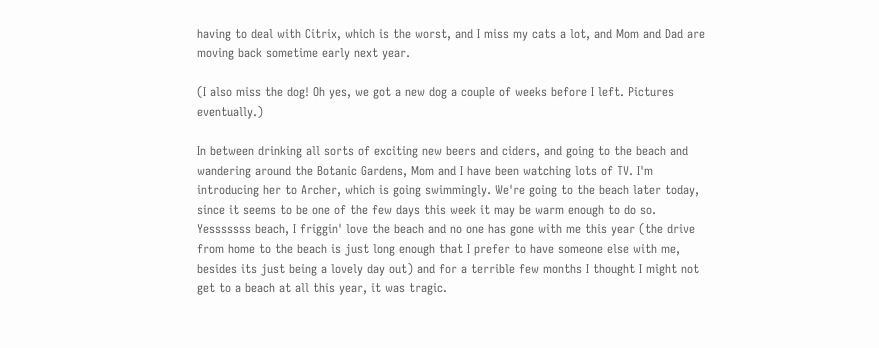having to deal with Citrix, which is the worst, and I miss my cats a lot, and Mom and Dad are moving back sometime early next year.

(I also miss the dog! Oh yes, we got a new dog a couple of weeks before I left. Pictures eventually.)

In between drinking all sorts of exciting new beers and ciders, and going to the beach and wandering around the Botanic Gardens, Mom and I have been watching lots of TV. I'm introducing her to Archer, which is going swimmingly. We're going to the beach later today, since it seems to be one of the few days this week it may be warm enough to do so. Yesssssss beach, I friggin' love the beach and no one has gone with me this year (the drive from home to the beach is just long enough that I prefer to have someone else with me, besides its just being a lovely day out) and for a terrible few months I thought I might not get to a beach at all this year, it was tragic.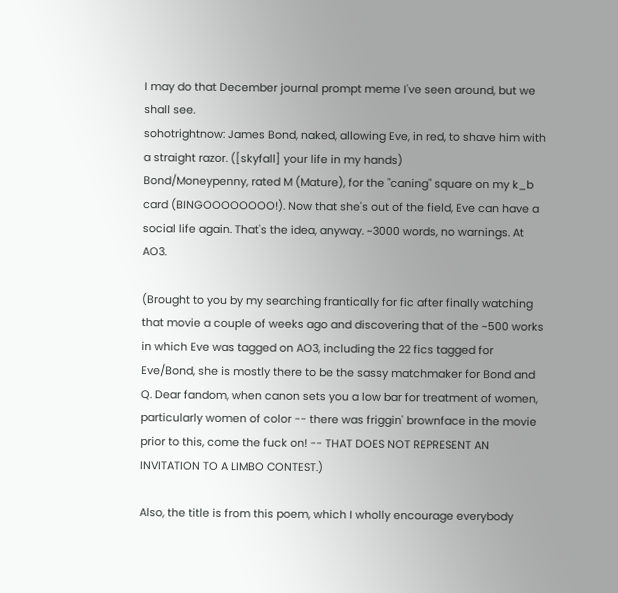I may do that December journal prompt meme I've seen around, but we shall see.
sohotrightnow: James Bond, naked, allowing Eve, in red, to shave him with a straight razor. ([skyfall] your life in my hands)
Bond/Moneypenny, rated M (Mature), for the "caning" square on my k_b card (BINGOOOOOOOO!). Now that she's out of the field, Eve can have a social life again. That's the idea, anyway. ~3000 words, no warnings. At AO3.

(Brought to you by my searching frantically for fic after finally watching that movie a couple of weeks ago and discovering that of the ~500 works in which Eve was tagged on AO3, including the 22 fics tagged for Eve/Bond, she is mostly there to be the sassy matchmaker for Bond and Q. Dear fandom, when canon sets you a low bar for treatment of women, particularly women of color -- there was friggin' brownface in the movie prior to this, come the fuck on! -- THAT DOES NOT REPRESENT AN INVITATION TO A LIMBO CONTEST.)

Also, the title is from this poem, which I wholly encourage everybody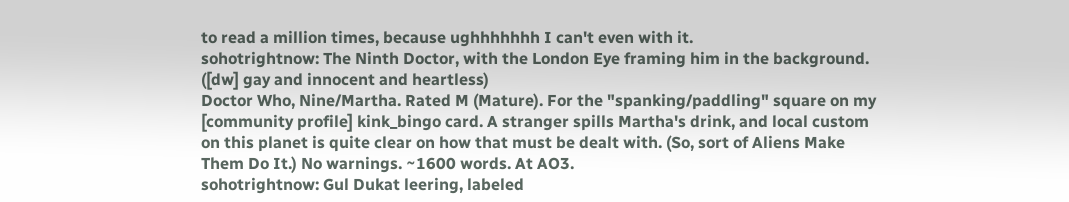to read a million times, because ughhhhhhh I can't even with it.
sohotrightnow: The Ninth Doctor, with the London Eye framing him in the background. ([dw] gay and innocent and heartless)
Doctor Who, Nine/Martha. Rated M (Mature). For the "spanking/paddling" square on my [community profile] kink_bingo card. A stranger spills Martha's drink, and local custom on this planet is quite clear on how that must be dealt with. (So, sort of Aliens Make Them Do It.) No warnings. ~1600 words. At AO3.
sohotrightnow: Gul Dukat leering, labeled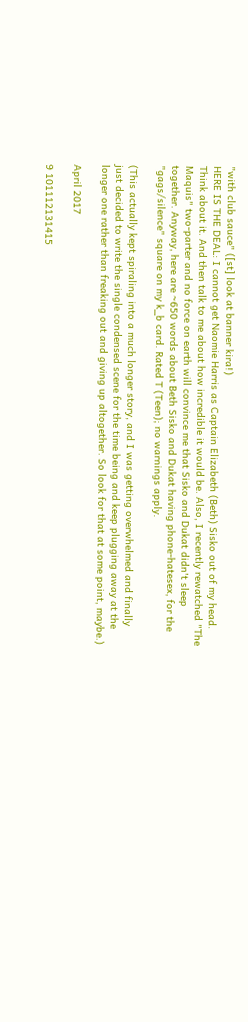"with club sauce" ([st] look at banner kira!)
HERE IS THE DEAL: I cannot get Naomie Harris as Captain Elizabeth (Beth) Sisko out of my head. Think about it. And then talk to me about how incredible it would be. Also, I recently rewatched "The Maquis" two-parter and no force on earth will convince me that Sisko and Dukat didn't sleep together. Anyway, here are ~650 words about Beth Sisko and Dukat having phone-hatesex, for the "gags/silence" square on my k_b card. Rated T (Teen); no warnings apply.

(This actually kept spiraling into a much longer story, and I was getting overwhelmed and finally just decided to write the single condensed scene for the time being and keep plugging away at the longer one rather than freaking out and giving up altogether. So look for that at some point, maybe.)

April 2017

9 101112131415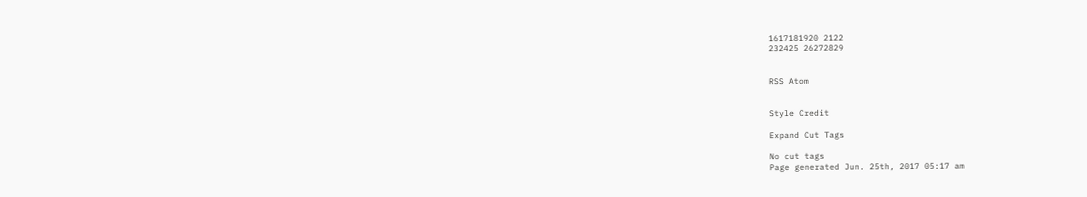1617181920 2122
232425 26272829


RSS Atom


Style Credit

Expand Cut Tags

No cut tags
Page generated Jun. 25th, 2017 05:17 am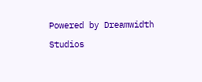Powered by Dreamwidth Studios